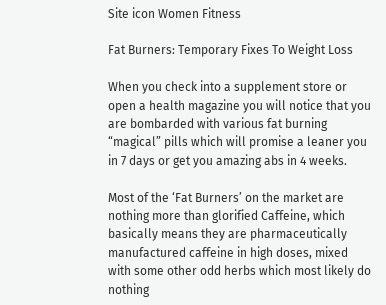Site icon Women Fitness

Fat Burners: Temporary Fixes To Weight Loss

When you check into a supplement store or open a health magazine you will notice that you are bombarded with various fat burning “magical” pills which will promise a leaner you in 7 days or get you amazing abs in 4 weeks.

Most of the ‘Fat Burners’ on the market are nothing more than glorified Caffeine, which basically means they are pharmaceutically manufactured caffeine in high doses, mixed with some other odd herbs which most likely do nothing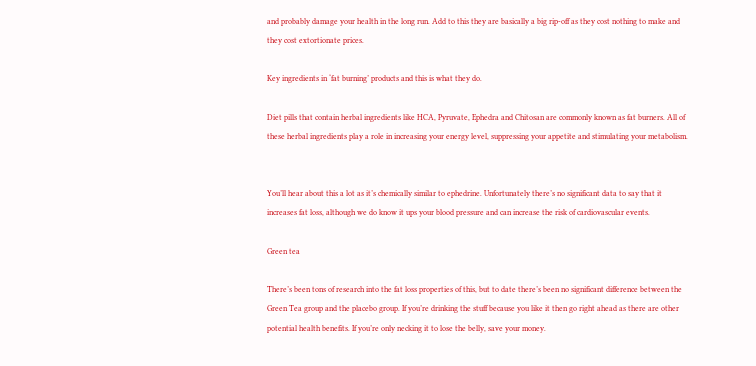and probably damage your health in the long run. Add to this they are basically a big rip-off as they cost nothing to make and they cost extortionate prices.

Key ingredients in ‘fat burning’ products and this is what they do.

Diet pills that contain herbal ingredients like HCA, Pyruvate, Ephedra and Chitosan are commonly known as fat burners. All of these herbal ingredients play a role in increasing your energy level, suppressing your appetite and stimulating your metabolism.


You’ll hear about this a lot as it’s chemically similar to ephedrine. Unfortunately there’s no significant data to say that it increases fat loss, although we do know it ups your blood pressure and can increase the risk of cardiovascular events.

Green tea

There’s been tons of research into the fat loss properties of this, but to date there’s been no significant difference between the Green Tea group and the placebo group. If you’re drinking the stuff because you like it then go right ahead as there are other potential health benefits. If you’re only necking it to lose the belly, save your money.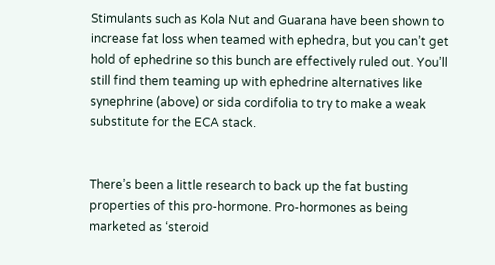Stimulants such as Kola Nut and Guarana have been shown to increase fat loss when teamed with ephedra, but you can’t get hold of ephedrine so this bunch are effectively ruled out. You’ll still find them teaming up with ephedrine alternatives like synephrine (above) or sida cordifolia to try to make a weak substitute for the ECA stack.


There’s been a little research to back up the fat busting properties of this pro-hormone. Pro-hormones as being marketed as ‘steroid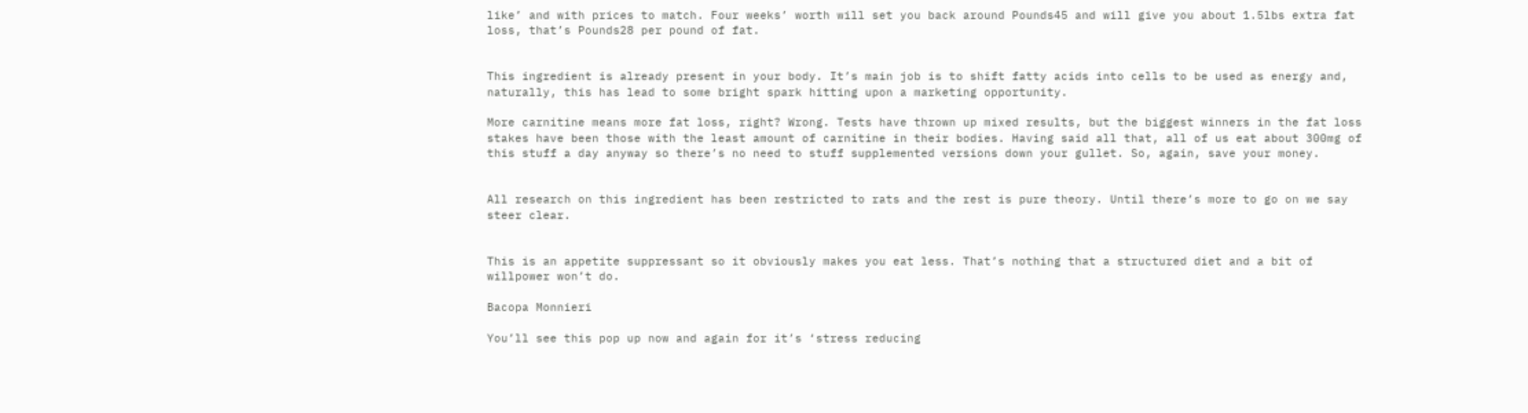like’ and with prices to match. Four weeks’ worth will set you back around Pounds45 and will give you about 1.5lbs extra fat loss, that’s Pounds28 per pound of fat.


This ingredient is already present in your body. It’s main job is to shift fatty acids into cells to be used as energy and, naturally, this has lead to some bright spark hitting upon a marketing opportunity.

More carnitine means more fat loss, right? Wrong. Tests have thrown up mixed results, but the biggest winners in the fat loss stakes have been those with the least amount of carnitine in their bodies. Having said all that, all of us eat about 300mg of this stuff a day anyway so there’s no need to stuff supplemented versions down your gullet. So, again, save your money.


All research on this ingredient has been restricted to rats and the rest is pure theory. Until there’s more to go on we say steer clear.


This is an appetite suppressant so it obviously makes you eat less. That’s nothing that a structured diet and a bit of willpower won’t do.

Bacopa Monnieri

You’ll see this pop up now and again for it’s ‘stress reducing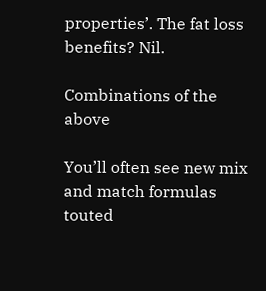properties’. The fat loss benefits? Nil.

Combinations of the above

You’ll often see new mix and match formulas touted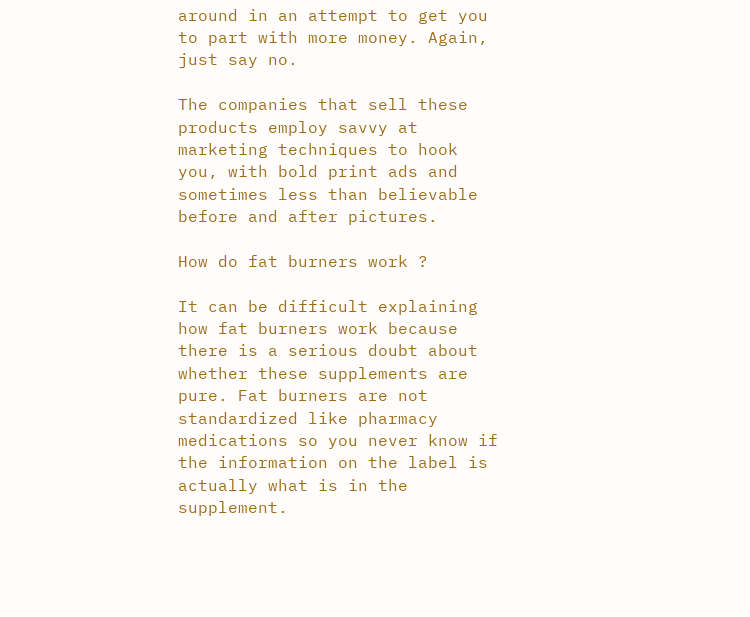around in an attempt to get you to part with more money. Again, just say no.

The companies that sell these products employ savvy at marketing techniques to hook you, with bold print ads and sometimes less than believable before and after pictures.

How do fat burners work ?

It can be difficult explaining how fat burners work because there is a serious doubt about whether these supplements are pure. Fat burners are not standardized like pharmacy medications so you never know if the information on the label is actually what is in the supplement.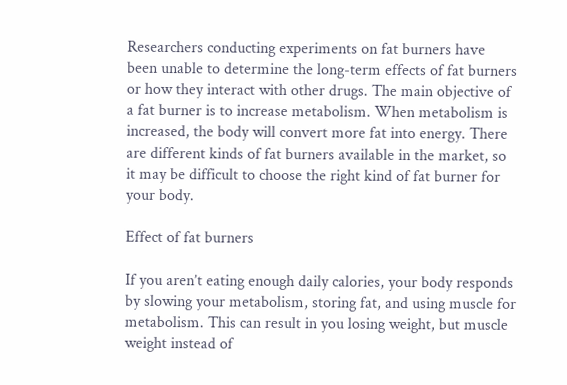Researchers conducting experiments on fat burners have been unable to determine the long-term effects of fat burners or how they interact with other drugs. The main objective of a fat burner is to increase metabolism. When metabolism is increased, the body will convert more fat into energy. There are different kinds of fat burners available in the market, so it may be difficult to choose the right kind of fat burner for your body.

Effect of fat burners

If you aren’t eating enough daily calories, your body responds by slowing your metabolism, storing fat, and using muscle for metabolism. This can result in you losing weight, but muscle weight instead of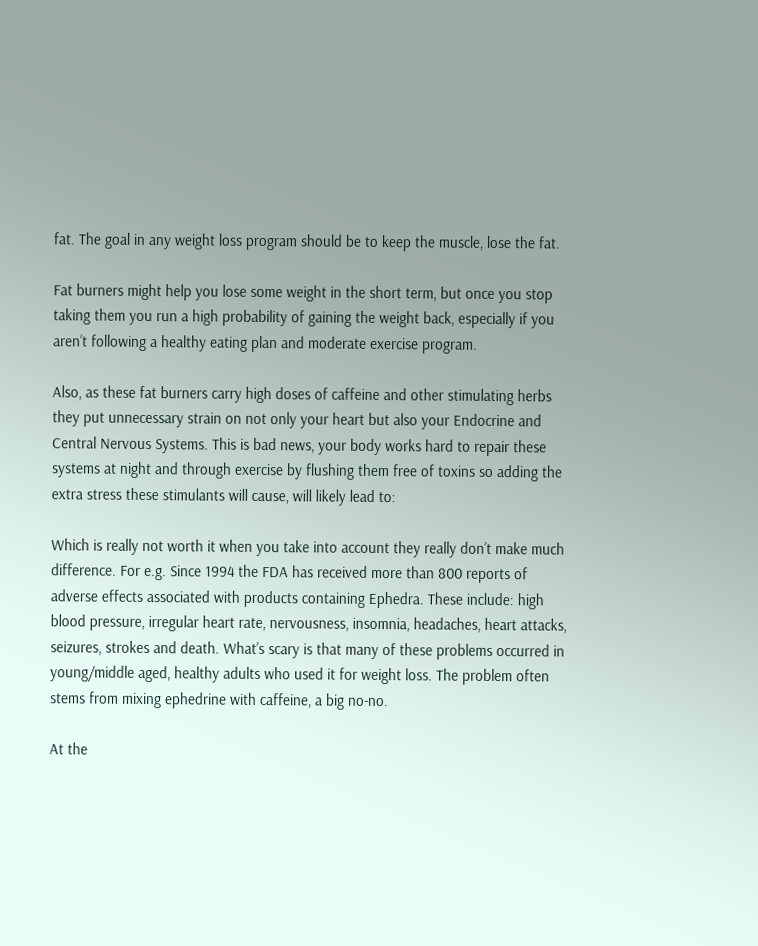fat. The goal in any weight loss program should be to keep the muscle, lose the fat.

Fat burners might help you lose some weight in the short term, but once you stop taking them you run a high probability of gaining the weight back, especially if you aren’t following a healthy eating plan and moderate exercise program.

Also, as these fat burners carry high doses of caffeine and other stimulating herbs they put unnecessary strain on not only your heart but also your Endocrine and Central Nervous Systems. This is bad news, your body works hard to repair these systems at night and through exercise by flushing them free of toxins so adding the extra stress these stimulants will cause, will likely lead to:

Which is really not worth it when you take into account they really don’t make much difference. For e.g. Since 1994 the FDA has received more than 800 reports of adverse effects associated with products containing Ephedra. These include: high blood pressure, irregular heart rate, nervousness, insomnia, headaches, heart attacks, seizures, strokes and death. What’s scary is that many of these problems occurred in young/middle aged, healthy adults who used it for weight loss. The problem often stems from mixing ephedrine with caffeine, a big no-no.

At the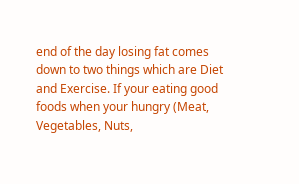end of the day losing fat comes down to two things which are Diet and Exercise. If your eating good foods when your hungry (Meat, Vegetables, Nuts,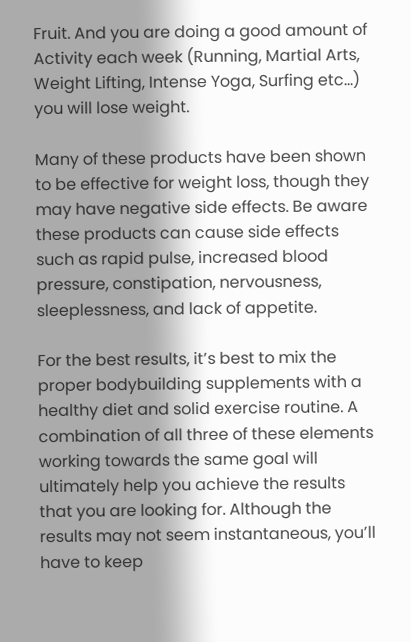Fruit. And you are doing a good amount of Activity each week (Running, Martial Arts, Weight Lifting, Intense Yoga, Surfing etc…) you will lose weight.

Many of these products have been shown to be effective for weight loss, though they may have negative side effects. Be aware these products can cause side effects such as rapid pulse, increased blood pressure, constipation, nervousness, sleeplessness, and lack of appetite.

For the best results, it’s best to mix the proper bodybuilding supplements with a healthy diet and solid exercise routine. A combination of all three of these elements working towards the same goal will ultimately help you achieve the results that you are looking for. Although the results may not seem instantaneous, you’ll have to keep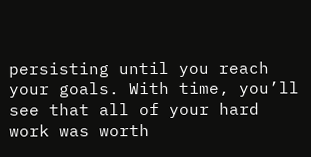persisting until you reach your goals. With time, you’ll see that all of your hard work was worth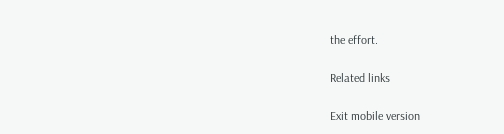the effort.

Related links

Exit mobile version